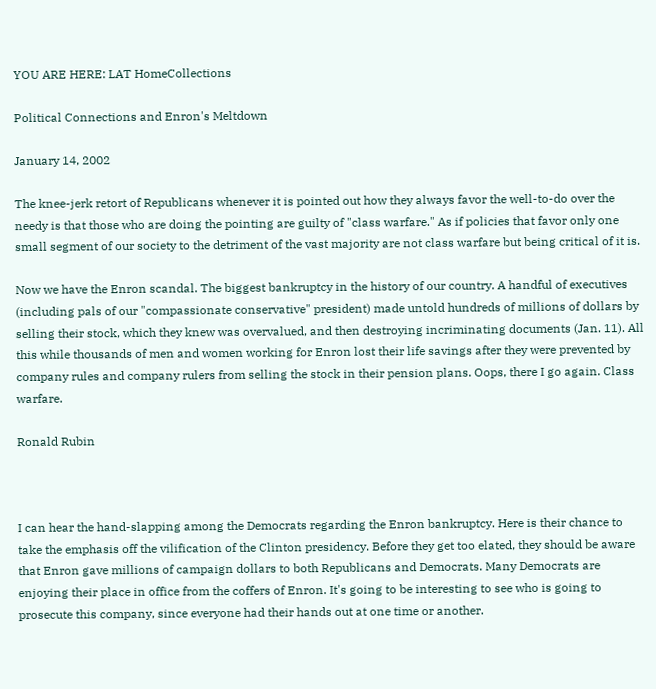YOU ARE HERE: LAT HomeCollections

Political Connections and Enron's Meltdown

January 14, 2002

The knee-jerk retort of Republicans whenever it is pointed out how they always favor the well-to-do over the needy is that those who are doing the pointing are guilty of "class warfare." As if policies that favor only one small segment of our society to the detriment of the vast majority are not class warfare but being critical of it is.

Now we have the Enron scandal. The biggest bankruptcy in the history of our country. A handful of executives (including pals of our "compassionate conservative" president) made untold hundreds of millions of dollars by selling their stock, which they knew was overvalued, and then destroying incriminating documents (Jan. 11). All this while thousands of men and women working for Enron lost their life savings after they were prevented by company rules and company rulers from selling the stock in their pension plans. Oops, there I go again. Class warfare.

Ronald Rubin



I can hear the hand-slapping among the Democrats regarding the Enron bankruptcy. Here is their chance to take the emphasis off the vilification of the Clinton presidency. Before they get too elated, they should be aware that Enron gave millions of campaign dollars to both Republicans and Democrats. Many Democrats are enjoying their place in office from the coffers of Enron. It's going to be interesting to see who is going to prosecute this company, since everyone had their hands out at one time or another.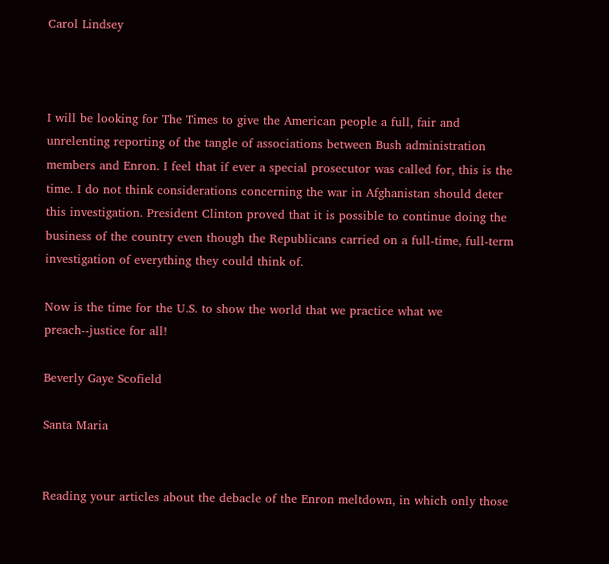Carol Lindsey



I will be looking for The Times to give the American people a full, fair and unrelenting reporting of the tangle of associations between Bush administration members and Enron. I feel that if ever a special prosecutor was called for, this is the time. I do not think considerations concerning the war in Afghanistan should deter this investigation. President Clinton proved that it is possible to continue doing the business of the country even though the Republicans carried on a full-time, full-term investigation of everything they could think of.

Now is the time for the U.S. to show the world that we practice what we preach--justice for all!

Beverly Gaye Scofield

Santa Maria


Reading your articles about the debacle of the Enron meltdown, in which only those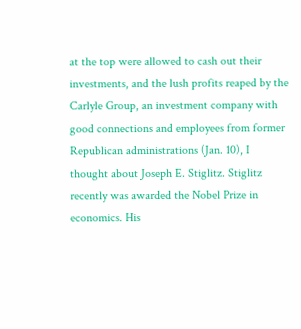at the top were allowed to cash out their investments, and the lush profits reaped by the Carlyle Group, an investment company with good connections and employees from former Republican administrations (Jan. 10), I thought about Joseph E. Stiglitz. Stiglitz recently was awarded the Nobel Prize in economics. His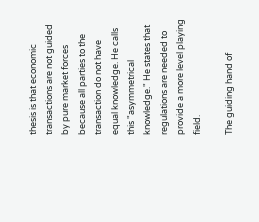thesis is that economic transactions are not guided by pure market forces because all parties to the transaction do not have equal knowledge. He calls this "asymmetrical knowledge." He states that regulations are needed to provide a more level playing field.

The guiding hand of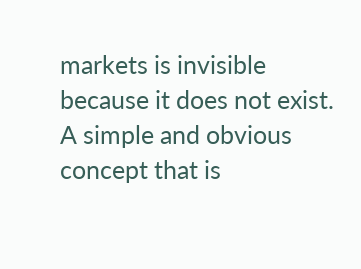markets is invisible because it does not exist. A simple and obvious concept that is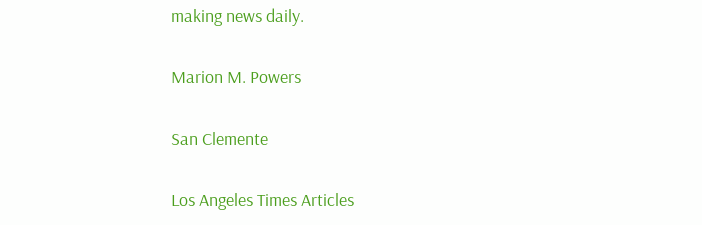making news daily.

Marion M. Powers

San Clemente

Los Angeles Times Articles